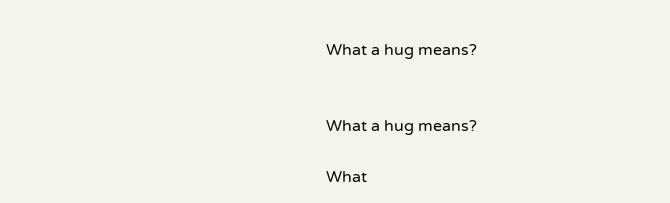What a hug means?


What a hug means?

What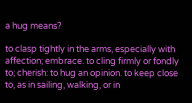a hug means?

to clasp tightly in the arms, especially with affection; embrace. to cling firmly or fondly to; cherish: to hug an opinion. to keep close to, as in sailing, walking, or in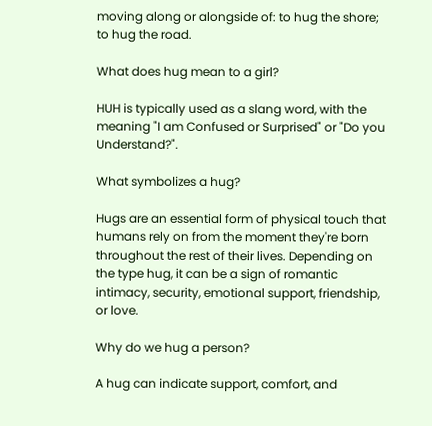moving along or alongside of: to hug the shore; to hug the road.

What does hug mean to a girl?

HUH is typically used as a slang word, with the meaning "I am Confused or Surprised" or "Do you Understand?".

What symbolizes a hug?

Hugs are an essential form of physical touch that humans rely on from the moment they're born throughout the rest of their lives. Depending on the type hug, it can be a sign of romantic intimacy, security, emotional support, friendship, or love.

Why do we hug a person?

A hug can indicate support, comfort, and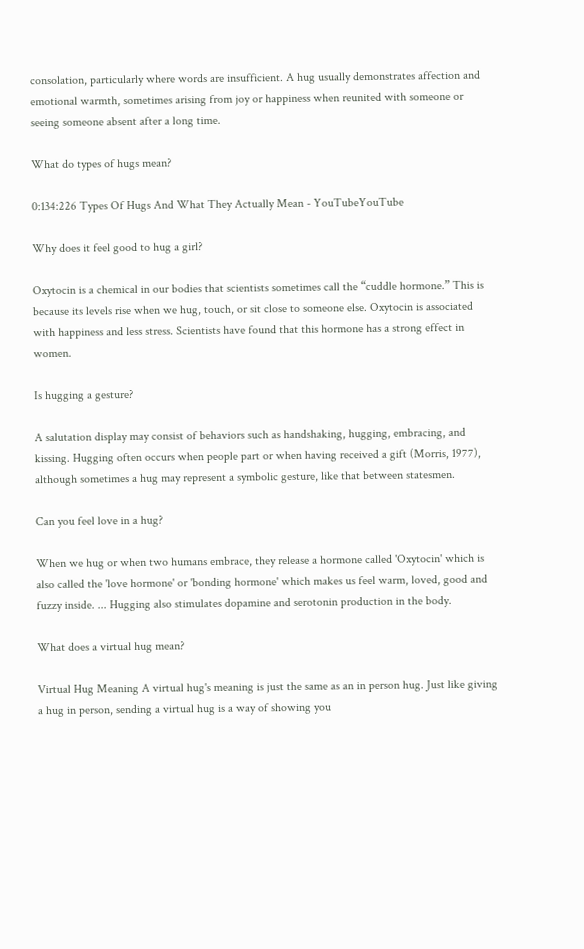consolation, particularly where words are insufficient. A hug usually demonstrates affection and emotional warmth, sometimes arising from joy or happiness when reunited with someone or seeing someone absent after a long time.

What do types of hugs mean?

0:134:226 Types Of Hugs And What They Actually Mean - YouTubeYouTube

Why does it feel good to hug a girl?

Oxytocin is a chemical in our bodies that scientists sometimes call the “cuddle hormone.” This is because its levels rise when we hug, touch, or sit close to someone else. Oxytocin is associated with happiness and less stress. Scientists have found that this hormone has a strong effect in women.

Is hugging a gesture?

A salutation display may consist of behaviors such as handshaking, hugging, embracing, and kissing. Hugging often occurs when people part or when having received a gift (Morris, 1977), although sometimes a hug may represent a symbolic gesture, like that between statesmen.

Can you feel love in a hug?

When we hug or when two humans embrace, they release a hormone called 'Oxytocin' which is also called the 'love hormone' or 'bonding hormone' which makes us feel warm, loved, good and fuzzy inside. ... Hugging also stimulates dopamine and serotonin production in the body.

What does a virtual hug mean?

Virtual Hug Meaning A virtual hug's meaning is just the same as an in person hug. Just like giving a hug in person, sending a virtual hug is a way of showing you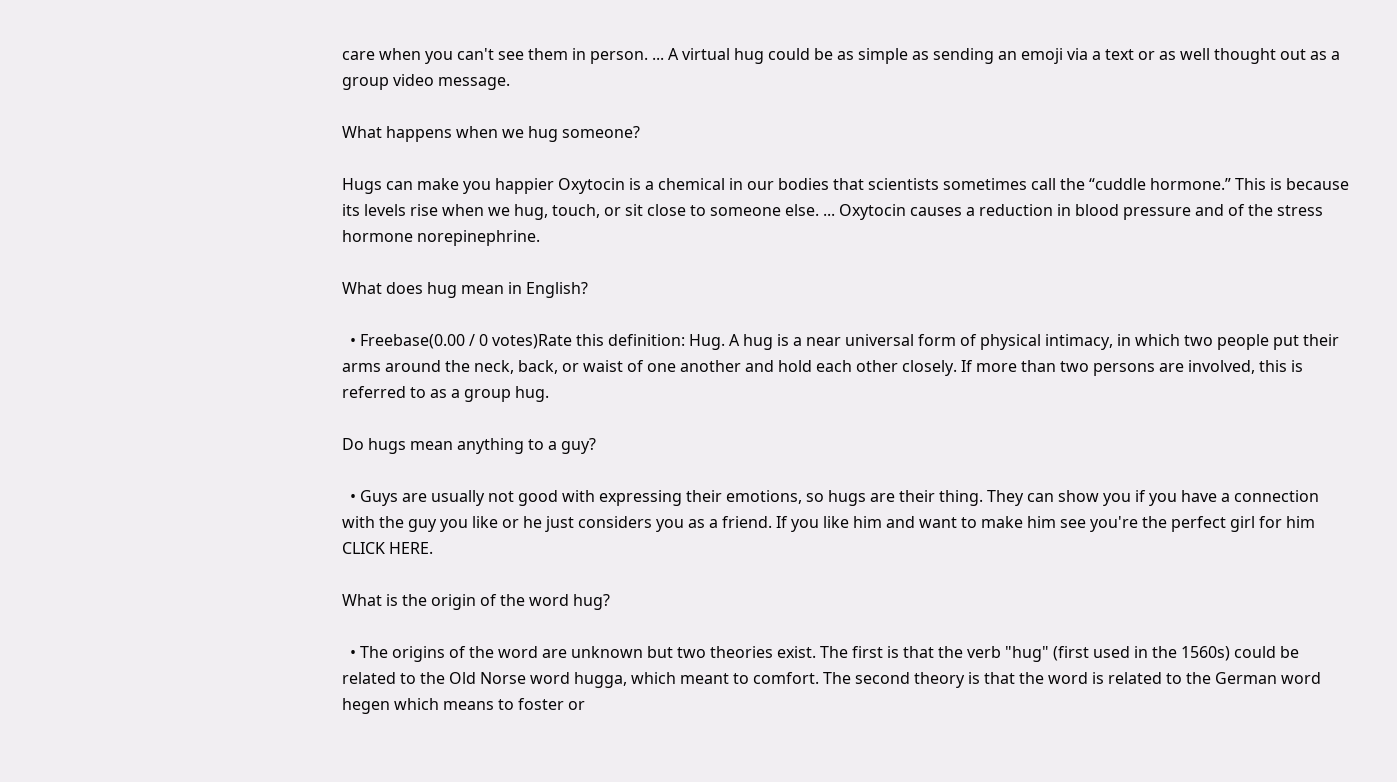care when you can't see them in person. ... A virtual hug could be as simple as sending an emoji via a text or as well thought out as a group video message.

What happens when we hug someone?

Hugs can make you happier Oxytocin is a chemical in our bodies that scientists sometimes call the “cuddle hormone.” This is because its levels rise when we hug, touch, or sit close to someone else. ... Oxytocin causes a reduction in blood pressure and of the stress hormone norepinephrine.

What does hug mean in English?

  • Freebase(0.00 / 0 votes)Rate this definition: Hug. A hug is a near universal form of physical intimacy, in which two people put their arms around the neck, back, or waist of one another and hold each other closely. If more than two persons are involved, this is referred to as a group hug.

Do hugs mean anything to a guy?

  • Guys are usually not good with expressing their emotions, so hugs are their thing. They can show you if you have a connection with the guy you like or he just considers you as a friend. If you like him and want to make him see you're the perfect girl for him CLICK HERE.

What is the origin of the word hug?

  • The origins of the word are unknown but two theories exist. The first is that the verb "hug" (first used in the 1560s) could be related to the Old Norse word hugga, which meant to comfort. The second theory is that the word is related to the German word hegen which means to foster or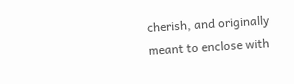cherish, and originally meant to enclose with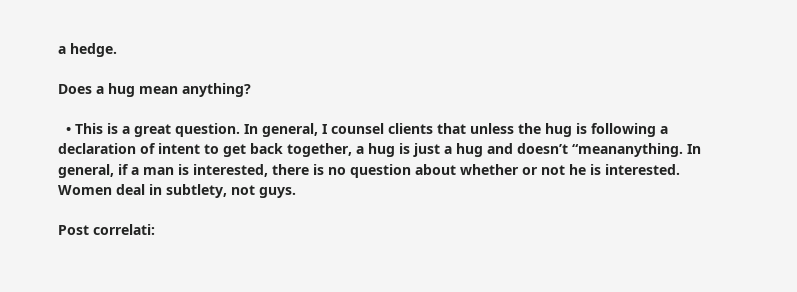a hedge.

Does a hug mean anything?

  • This is a great question. In general, I counsel clients that unless the hug is following a declaration of intent to get back together, a hug is just a hug and doesn’t “meananything. In general, if a man is interested, there is no question about whether or not he is interested. Women deal in subtlety, not guys.

Post correlati: